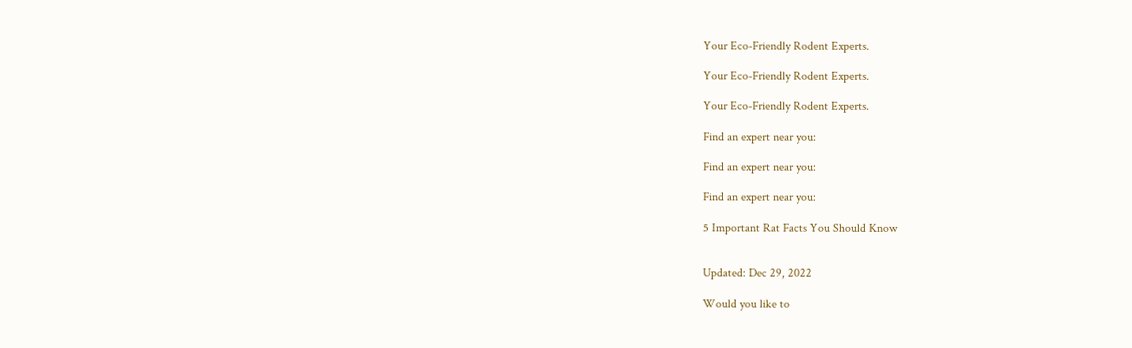Your Eco-Friendly Rodent Experts.

Your Eco-Friendly Rodent Experts.

Your Eco-Friendly Rodent Experts.

Find an expert near you:

Find an expert near you:

Find an expert near you:

5 Important Rat Facts You Should Know


Updated: Dec 29, 2022

Would you like to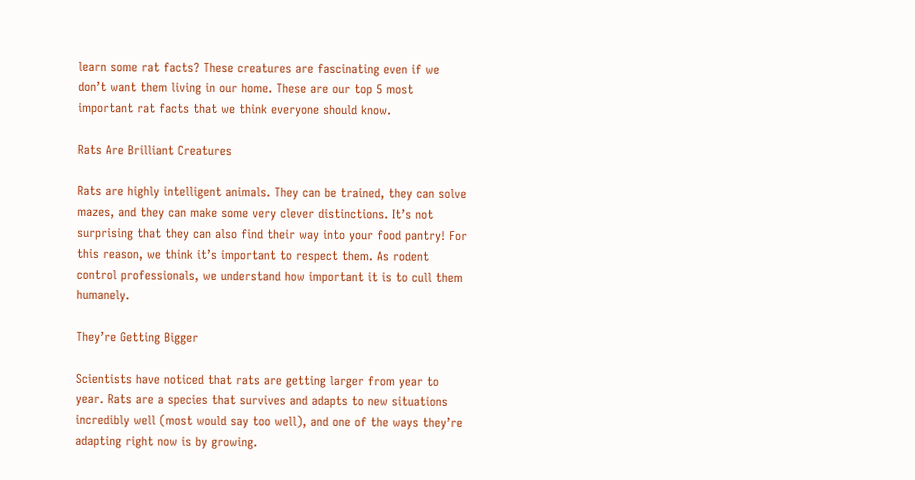learn some rat facts? These creatures are fascinating even if we don’t want them living in our home. These are our top 5 most important rat facts that we think everyone should know.

Rats Are Brilliant Creatures

Rats are highly intelligent animals. They can be trained, they can solve mazes, and they can make some very clever distinctions. It’s not surprising that they can also find their way into your food pantry! For this reason, we think it’s important to respect them. As rodent control professionals, we understand how important it is to cull them humanely.

They’re Getting Bigger

Scientists have noticed that rats are getting larger from year to year. Rats are a species that survives and adapts to new situations incredibly well (most would say too well), and one of the ways they’re adapting right now is by growing.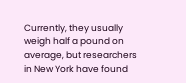Currently, they usually weigh half a pound on average, but researchers in New York have found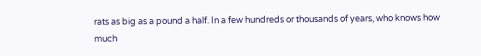rats as big as a pound a half. In a few hundreds or thousands of years, who knows how much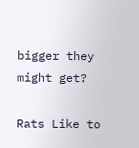bigger they might get?

Rats Like to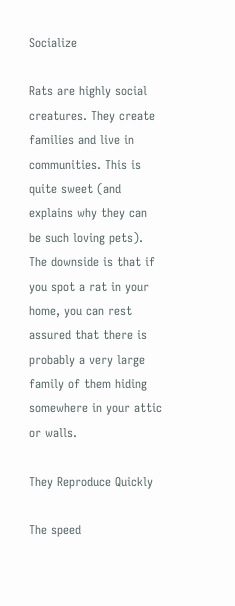Socialize

Rats are highly social creatures. They create families and live in communities. This is quite sweet (and explains why they can be such loving pets). The downside is that if you spot a rat in your home, you can rest assured that there is probably a very large family of them hiding somewhere in your attic or walls.

They Reproduce Quickly

The speed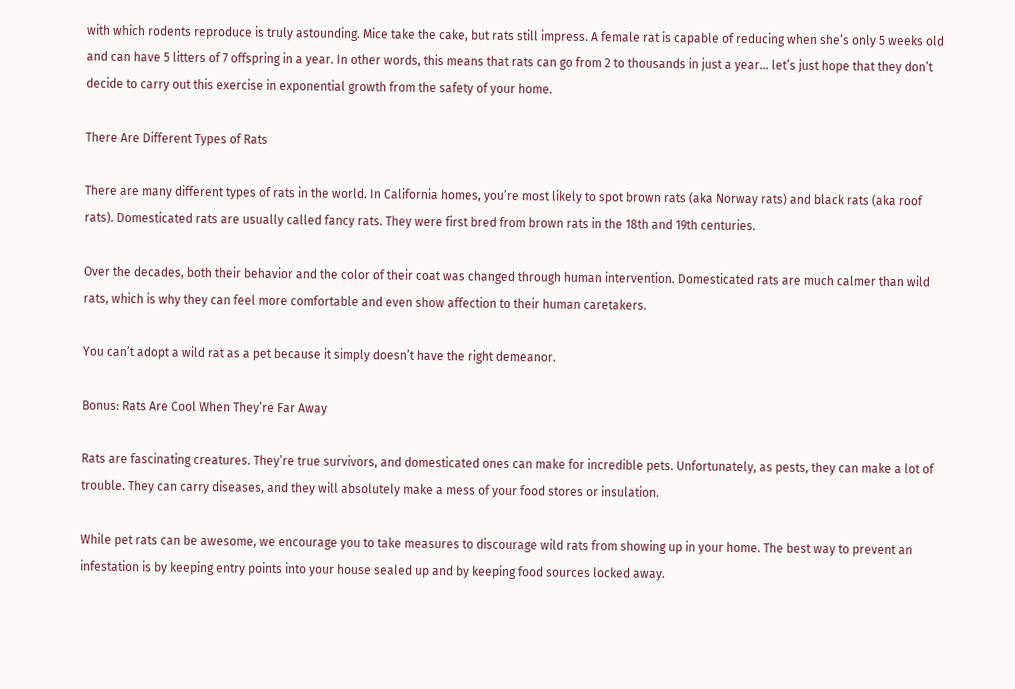with which rodents reproduce is truly astounding. Mice take the cake, but rats still impress. A female rat is capable of reducing when she’s only 5 weeks old and can have 5 litters of 7 offspring in a year. In other words, this means that rats can go from 2 to thousands in just a year… let’s just hope that they don’t decide to carry out this exercise in exponential growth from the safety of your home.

There Are Different Types of Rats

There are many different types of rats in the world. In California homes, you’re most likely to spot brown rats (aka Norway rats) and black rats (aka roof rats). Domesticated rats are usually called fancy rats. They were first bred from brown rats in the 18th and 19th centuries.

Over the decades, both their behavior and the color of their coat was changed through human intervention. Domesticated rats are much calmer than wild rats, which is why they can feel more comfortable and even show affection to their human caretakers.

You can’t adopt a wild rat as a pet because it simply doesn’t have the right demeanor.

Bonus: Rats Are Cool When They’re Far Away

Rats are fascinating creatures. They’re true survivors, and domesticated ones can make for incredible pets. Unfortunately, as pests, they can make a lot of trouble. They can carry diseases, and they will absolutely make a mess of your food stores or insulation.

While pet rats can be awesome, we encourage you to take measures to discourage wild rats from showing up in your home. The best way to prevent an infestation is by keeping entry points into your house sealed up and by keeping food sources locked away.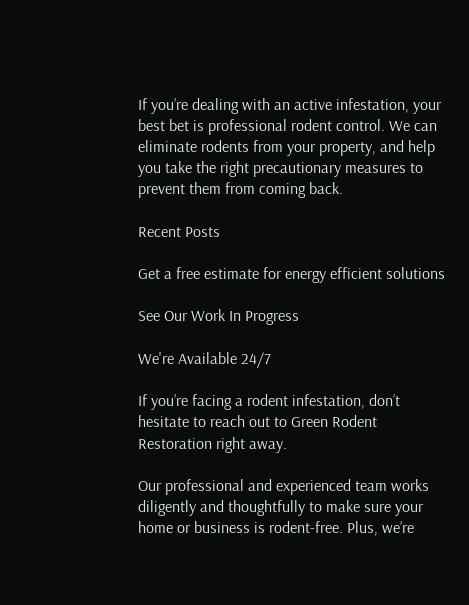If you’re dealing with an active infestation, your best bet is professional rodent control. We can eliminate rodents from your property, and help you take the right precautionary measures to prevent them from coming back.

Recent Posts

Get a free estimate for energy efficient solutions

See Our Work In Progress

We're Available 24/7

If you’re facing a rodent infestation, don’t hesitate to reach out to Green Rodent Restoration right away.

Our professional and experienced team works diligently and thoughtfully to make sure your home or business is rodent-free. Plus, we’re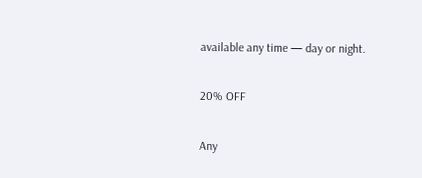available any time — day or night.

20% OFF

Any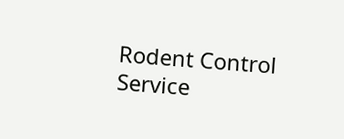Rodent Control Service